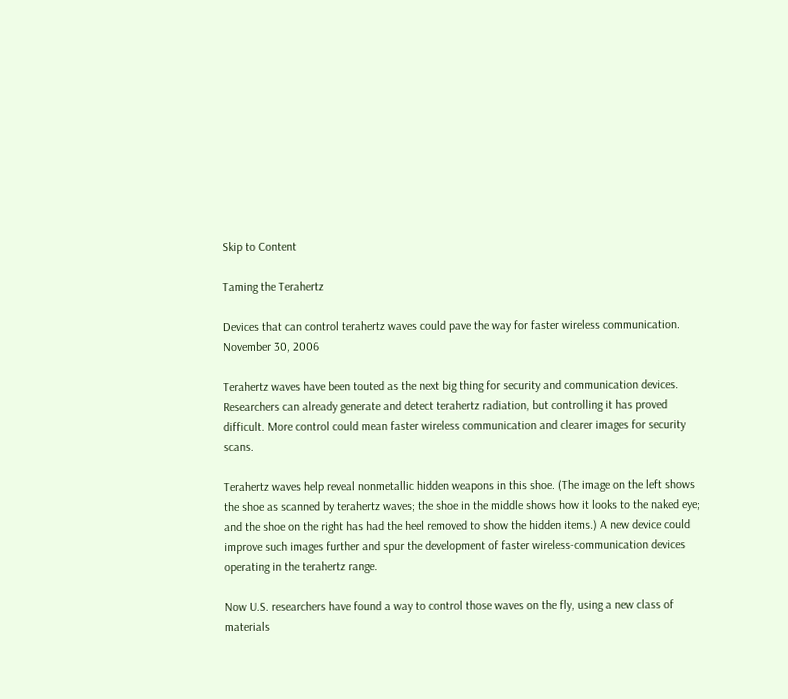Skip to Content

Taming the Terahertz

Devices that can control terahertz waves could pave the way for faster wireless communication.
November 30, 2006

Terahertz waves have been touted as the next big thing for security and communication devices. Researchers can already generate and detect terahertz radiation, but controlling it has proved difficult. More control could mean faster wireless communication and clearer images for security scans.

Terahertz waves help reveal nonmetallic hidden weapons in this shoe. (The image on the left shows the shoe as scanned by terahertz waves; the shoe in the middle shows how it looks to the naked eye; and the shoe on the right has had the heel removed to show the hidden items.) A new device could improve such images further and spur the development of faster wireless-communication devices operating in the terahertz range.

Now U.S. researchers have found a way to control those waves on the fly, using a new class of materials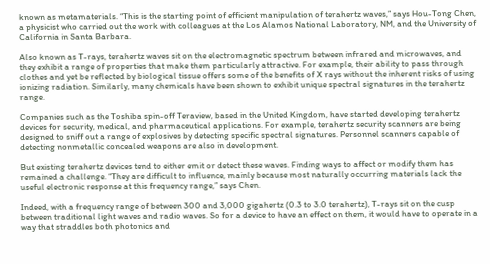known as metamaterials. “This is the starting point of efficient manipulation of terahertz waves,” says Hou-Tong Chen, a physicist who carried out the work with colleagues at the Los Alamos National Laboratory, NM, and the University of California in Santa Barbara.

Also known as T-rays, terahertz waves sit on the electromagnetic spectrum between infrared and microwaves, and they exhibit a range of properties that make them particularly attractive. For example, their ability to pass through clothes and yet be reflected by biological tissue offers some of the benefits of X rays without the inherent risks of using ionizing radiation. Similarly, many chemicals have been shown to exhibit unique spectral signatures in the terahertz range.

Companies such as the Toshiba spin-off Teraview, based in the United Kingdom, have started developing terahertz devices for security, medical, and pharmaceutical applications. For example, terahertz security scanners are being designed to sniff out a range of explosives by detecting specific spectral signatures. Personnel scanners capable of detecting nonmetallic concealed weapons are also in development.

But existing terahertz devices tend to either emit or detect these waves. Finding ways to affect or modify them has remained a challenge. “They are difficult to influence, mainly because most naturally occurring materials lack the useful electronic response at this frequency range,” says Chen.

Indeed, with a frequency range of between 300 and 3,000 gigahertz (0.3 to 3.0 terahertz), T-rays sit on the cusp between traditional light waves and radio waves. So for a device to have an effect on them, it would have to operate in a way that straddles both photonics and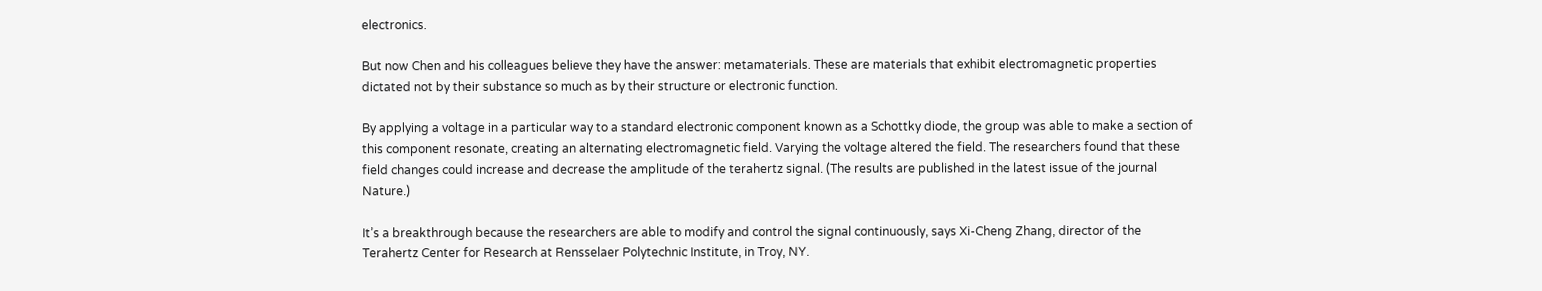electronics.

But now Chen and his colleagues believe they have the answer: metamaterials. These are materials that exhibit electromagnetic properties dictated not by their substance so much as by their structure or electronic function.

By applying a voltage in a particular way to a standard electronic component known as a Schottky diode, the group was able to make a section of this component resonate, creating an alternating electromagnetic field. Varying the voltage altered the field. The researchers found that these field changes could increase and decrease the amplitude of the terahertz signal. (The results are published in the latest issue of the journal Nature.)

It’s a breakthrough because the researchers are able to modify and control the signal continuously, says Xi-Cheng Zhang, director of the Terahertz Center for Research at Rensselaer Polytechnic Institute, in Troy, NY.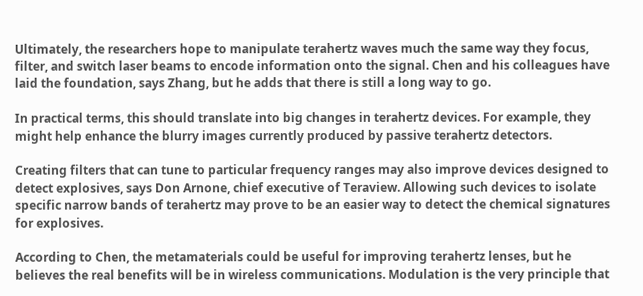Ultimately, the researchers hope to manipulate terahertz waves much the same way they focus, filter, and switch laser beams to encode information onto the signal. Chen and his colleagues have laid the foundation, says Zhang, but he adds that there is still a long way to go.

In practical terms, this should translate into big changes in terahertz devices. For example, they might help enhance the blurry images currently produced by passive terahertz detectors.

Creating filters that can tune to particular frequency ranges may also improve devices designed to detect explosives, says Don Arnone, chief executive of Teraview. Allowing such devices to isolate specific narrow bands of terahertz may prove to be an easier way to detect the chemical signatures for explosives.

According to Chen, the metamaterials could be useful for improving terahertz lenses, but he believes the real benefits will be in wireless communications. Modulation is the very principle that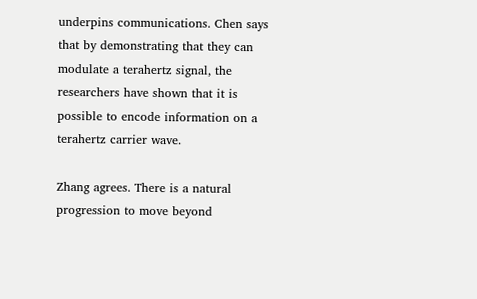underpins communications. Chen says that by demonstrating that they can modulate a terahertz signal, the researchers have shown that it is possible to encode information on a terahertz carrier wave.

Zhang agrees. There is a natural progression to move beyond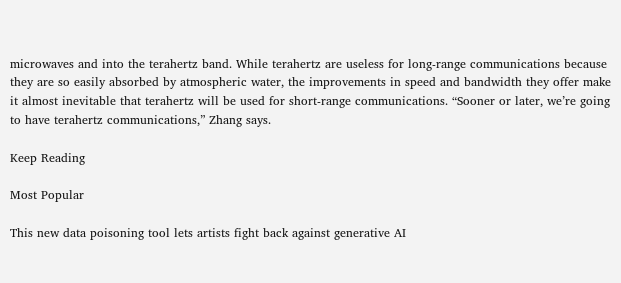microwaves and into the terahertz band. While terahertz are useless for long-range communications because they are so easily absorbed by atmospheric water, the improvements in speed and bandwidth they offer make it almost inevitable that terahertz will be used for short-range communications. “Sooner or later, we’re going to have terahertz communications,” Zhang says.

Keep Reading

Most Popular

This new data poisoning tool lets artists fight back against generative AI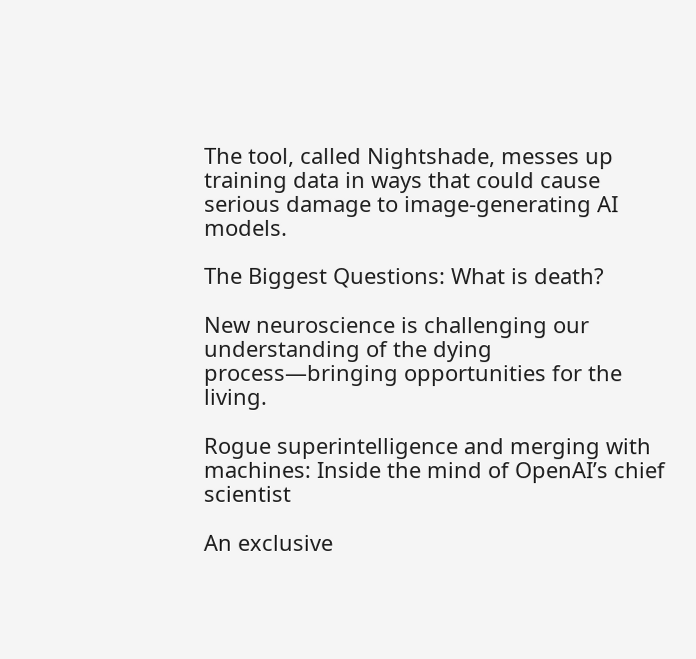The tool, called Nightshade, messes up training data in ways that could cause serious damage to image-generating AI models.

The Biggest Questions: What is death?

New neuroscience is challenging our understanding of the dying process—bringing opportunities for the living.

Rogue superintelligence and merging with machines: Inside the mind of OpenAI’s chief scientist

An exclusive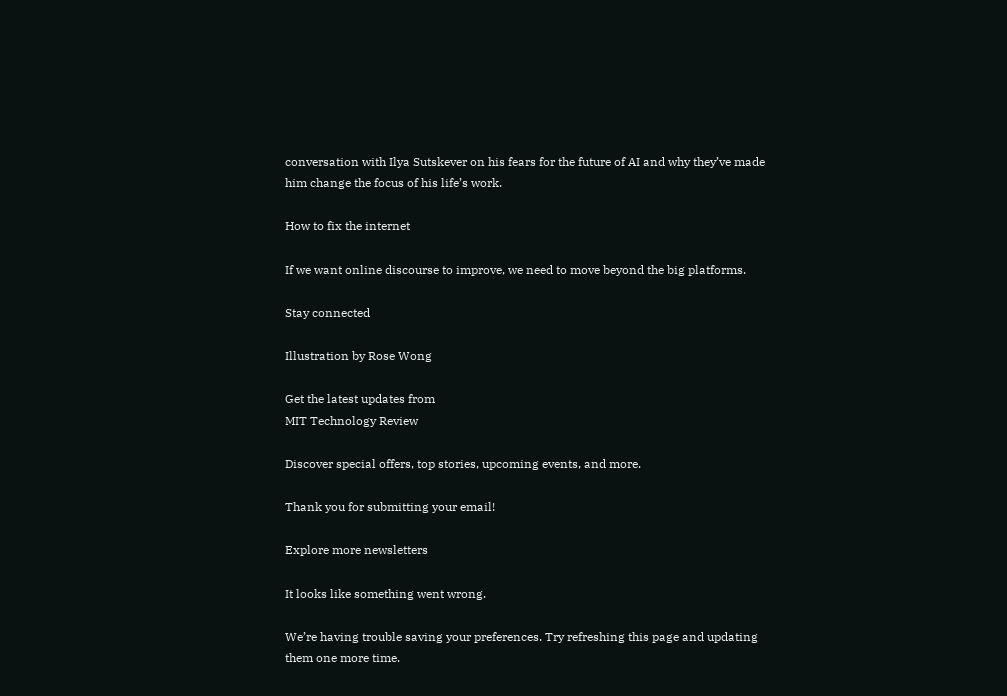conversation with Ilya Sutskever on his fears for the future of AI and why they’ve made him change the focus of his life’s work.

How to fix the internet

If we want online discourse to improve, we need to move beyond the big platforms.

Stay connected

Illustration by Rose Wong

Get the latest updates from
MIT Technology Review

Discover special offers, top stories, upcoming events, and more.

Thank you for submitting your email!

Explore more newsletters

It looks like something went wrong.

We’re having trouble saving your preferences. Try refreshing this page and updating them one more time.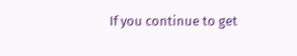If you continue to get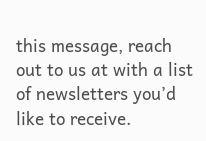this message, reach out to us at with a list of newsletters you’d like to receive.